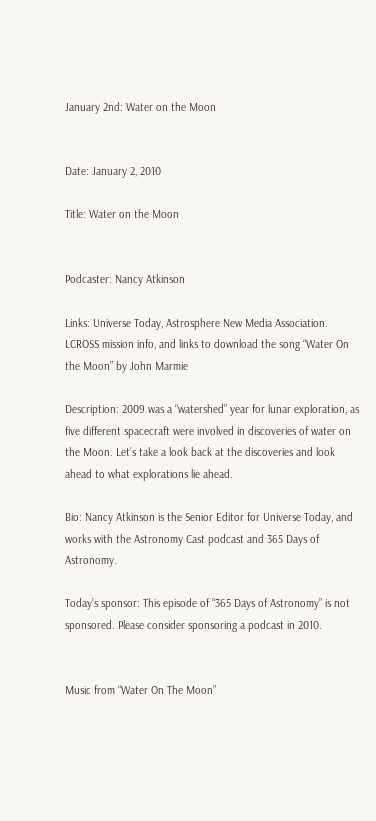January 2nd: Water on the Moon


Date: January 2, 2010

Title: Water on the Moon


Podcaster: Nancy Atkinson

Links: Universe Today, Astrosphere New Media Association. LCROSS mission info, and links to download the song “Water On the Moon” by John Marmie

Description: 2009 was a “watershed” year for lunar exploration, as five different spacecraft were involved in discoveries of water on the Moon. Let’s take a look back at the discoveries and look ahead to what explorations lie ahead.

Bio: Nancy Atkinson is the Senior Editor for Universe Today, and works with the Astronomy Cast podcast and 365 Days of Astronomy.

Today’s sponsor: This episode of “365 Days of Astronomy” is not sponsored. Please consider sponsoring a podcast in 2010.


Music from “Water On The Moon”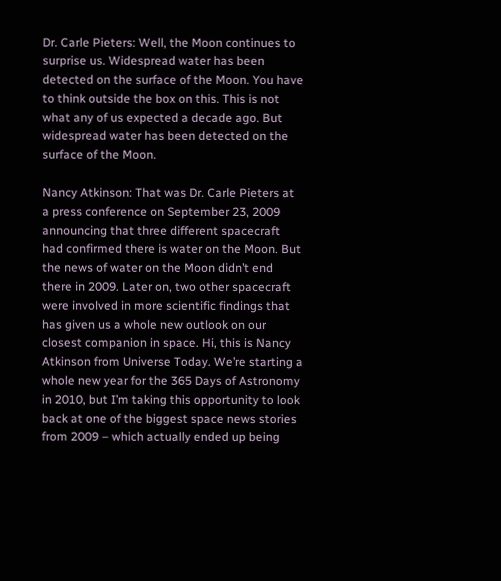Dr. Carle Pieters: Well, the Moon continues to surprise us. Widespread water has been detected on the surface of the Moon. You have to think outside the box on this. This is not what any of us expected a decade ago. But widespread water has been detected on the surface of the Moon.

Nancy Atkinson: That was Dr. Carle Pieters at a press conference on September 23, 2009 announcing that three different spacecraft had confirmed there is water on the Moon. But the news of water on the Moon didn’t end there in 2009. Later on, two other spacecraft were involved in more scientific findings that has given us a whole new outlook on our closest companion in space. Hi, this is Nancy Atkinson from Universe Today. We’re starting a whole new year for the 365 Days of Astronomy in 2010, but I’m taking this opportunity to look back at one of the biggest space news stories from 2009 – which actually ended up being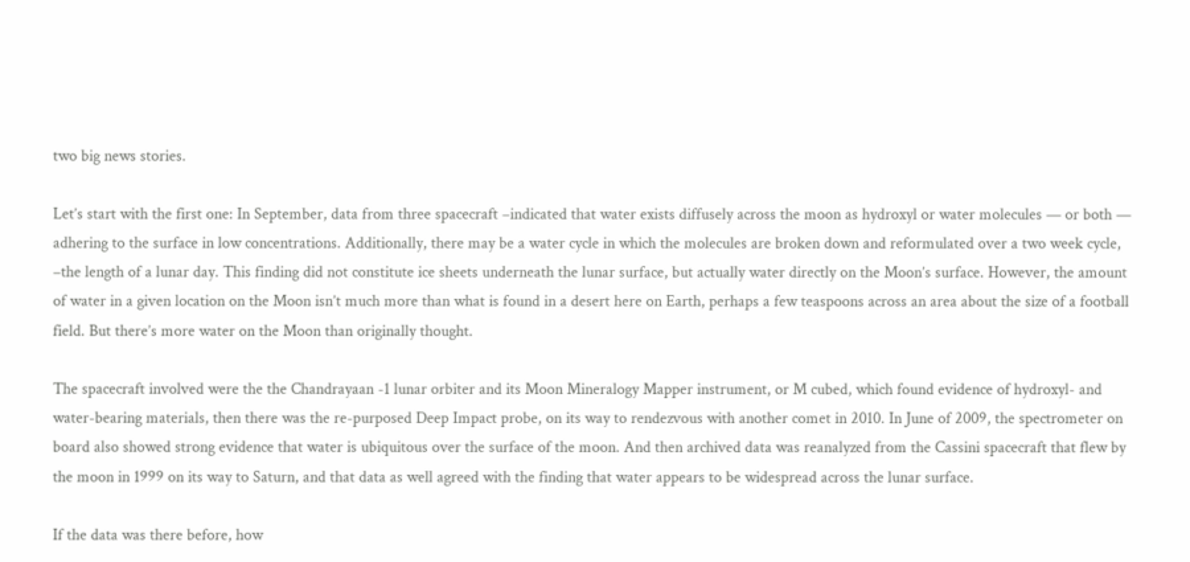two big news stories.

Let’s start with the first one: In September, data from three spacecraft –indicated that water exists diffusely across the moon as hydroxyl or water molecules — or both — adhering to the surface in low concentrations. Additionally, there may be a water cycle in which the molecules are broken down and reformulated over a two week cycle, –the length of a lunar day. This finding did not constitute ice sheets underneath the lunar surface, but actually water directly on the Moon’s surface. However, the amount of water in a given location on the Moon isn’t much more than what is found in a desert here on Earth, perhaps a few teaspoons across an area about the size of a football field. But there’s more water on the Moon than originally thought.

The spacecraft involved were the the Chandrayaan -1 lunar orbiter and its Moon Mineralogy Mapper instrument, or M cubed, which found evidence of hydroxyl- and water-bearing materials, then there was the re-purposed Deep Impact probe, on its way to rendezvous with another comet in 2010. In June of 2009, the spectrometer on board also showed strong evidence that water is ubiquitous over the surface of the moon. And then archived data was reanalyzed from the Cassini spacecraft that flew by the moon in 1999 on its way to Saturn, and that data as well agreed with the finding that water appears to be widespread across the lunar surface.

If the data was there before, how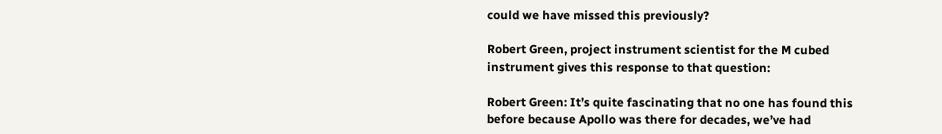could we have missed this previously?

Robert Green, project instrument scientist for the M cubed instrument gives this response to that question:

Robert Green: It’s quite fascinating that no one has found this before because Apollo was there for decades, we’ve had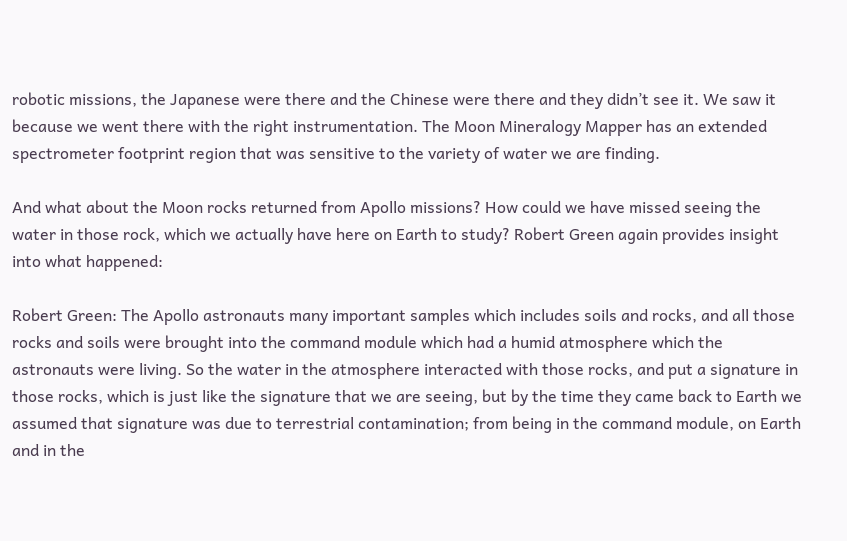robotic missions, the Japanese were there and the Chinese were there and they didn’t see it. We saw it because we went there with the right instrumentation. The Moon Mineralogy Mapper has an extended spectrometer footprint region that was sensitive to the variety of water we are finding.

And what about the Moon rocks returned from Apollo missions? How could we have missed seeing the water in those rock, which we actually have here on Earth to study? Robert Green again provides insight into what happened:

Robert Green: The Apollo astronauts many important samples which includes soils and rocks, and all those rocks and soils were brought into the command module which had a humid atmosphere which the astronauts were living. So the water in the atmosphere interacted with those rocks, and put a signature in those rocks, which is just like the signature that we are seeing, but by the time they came back to Earth we assumed that signature was due to terrestrial contamination; from being in the command module, on Earth and in the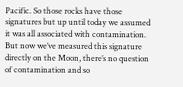Pacific. So those rocks have those signatures but up until today we assumed it was all associated with contamination. But now we’ve measured this signature directly on the Moon, there’s no question of contamination and so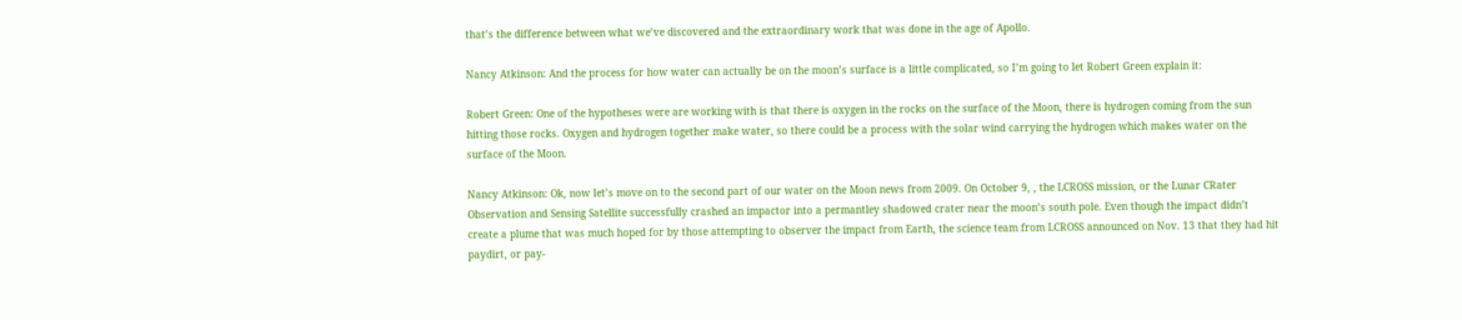that’s the difference between what we’ve discovered and the extraordinary work that was done in the age of Apollo.

Nancy Atkinson: And the process for how water can actually be on the moon’s surface is a little complicated, so I’m going to let Robert Green explain it:

Robert Green: One of the hypotheses were are working with is that there is oxygen in the rocks on the surface of the Moon, there is hydrogen coming from the sun hitting those rocks. Oxygen and hydrogen together make water, so there could be a process with the solar wind carrying the hydrogen which makes water on the surface of the Moon.

Nancy Atkinson: Ok, now let’s move on to the second part of our water on the Moon news from 2009. On October 9, , the LCROSS mission, or the Lunar CRater Observation and Sensing Satellite successfully crashed an impactor into a permantley shadowed crater near the moon’s south pole. Even though the impact didn’t create a plume that was much hoped for by those attempting to observer the impact from Earth, the science team from LCROSS announced on Nov. 13 that they had hit paydirt, or pay-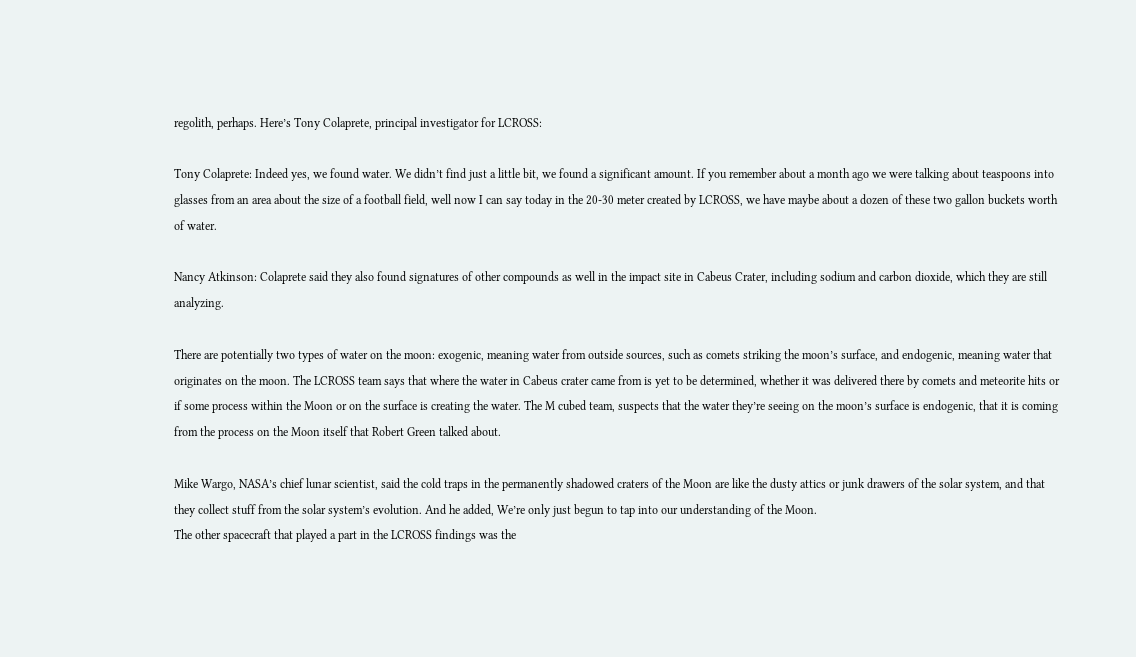regolith, perhaps. Here’s Tony Colaprete, principal investigator for LCROSS:

Tony Colaprete: Indeed yes, we found water. We didn’t find just a little bit, we found a significant amount. If you remember about a month ago we were talking about teaspoons into glasses from an area about the size of a football field, well now I can say today in the 20-30 meter created by LCROSS, we have maybe about a dozen of these two gallon buckets worth of water.

Nancy Atkinson: Colaprete said they also found signatures of other compounds as well in the impact site in Cabeus Crater, including sodium and carbon dioxide, which they are still analyzing.

There are potentially two types of water on the moon: exogenic, meaning water from outside sources, such as comets striking the moon’s surface, and endogenic, meaning water that originates on the moon. The LCROSS team says that where the water in Cabeus crater came from is yet to be determined, whether it was delivered there by comets and meteorite hits or if some process within the Moon or on the surface is creating the water. The M cubed team, suspects that the water they’re seeing on the moon’s surface is endogenic, that it is coming from the process on the Moon itself that Robert Green talked about.

Mike Wargo, NASA’s chief lunar scientist, said the cold traps in the permanently shadowed craters of the Moon are like the dusty attics or junk drawers of the solar system, and that they collect stuff from the solar system’s evolution. And he added, We’re only just begun to tap into our understanding of the Moon.
The other spacecraft that played a part in the LCROSS findings was the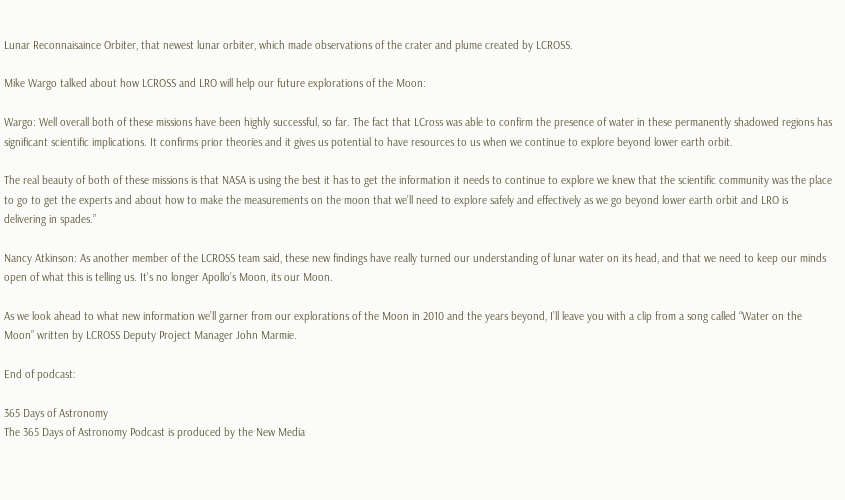Lunar Reconnaisaince Orbiter, that newest lunar orbiter, which made observations of the crater and plume created by LCROSS.

Mike Wargo talked about how LCROSS and LRO will help our future explorations of the Moon:

Wargo: Well overall both of these missions have been highly successful, so far. The fact that LCross was able to confirm the presence of water in these permanently shadowed regions has significant scientific implications. It confirms prior theories and it gives us potential to have resources to us when we continue to explore beyond lower earth orbit.

The real beauty of both of these missions is that NASA is using the best it has to get the information it needs to continue to explore we knew that the scientific community was the place to go to get the experts and about how to make the measurements on the moon that we’ll need to explore safely and effectively as we go beyond lower earth orbit and LRO is delivering in spades.”

Nancy Atkinson: As another member of the LCROSS team said, these new findings have really turned our understanding of lunar water on its head, and that we need to keep our minds open of what this is telling us. It’s no longer Apollo’s Moon, its our Moon.

As we look ahead to what new information we’ll garner from our explorations of the Moon in 2010 and the years beyond, I’ll leave you with a clip from a song called “Water on the Moon” written by LCROSS Deputy Project Manager John Marmie.

End of podcast:

365 Days of Astronomy
The 365 Days of Astronomy Podcast is produced by the New Media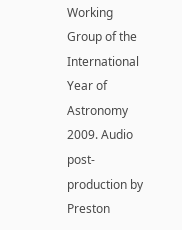Working Group of the International Year of Astronomy 2009. Audio post-production by Preston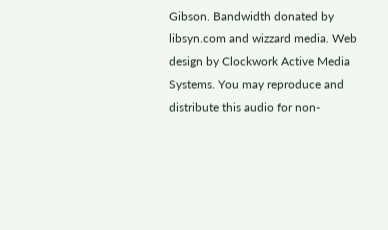Gibson. Bandwidth donated by libsyn.com and wizzard media. Web design by Clockwork Active Media Systems. You may reproduce and distribute this audio for non-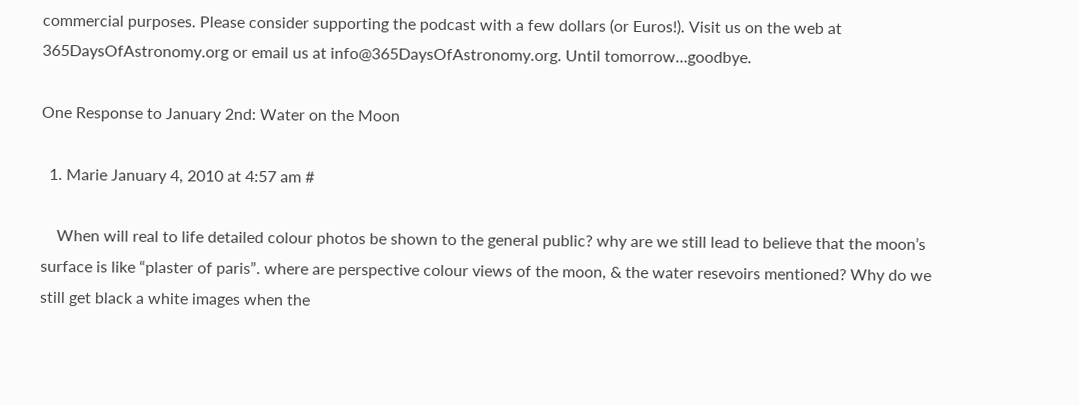commercial purposes. Please consider supporting the podcast with a few dollars (or Euros!). Visit us on the web at 365DaysOfAstronomy.org or email us at info@365DaysOfAstronomy.org. Until tomorrow…goodbye.

One Response to January 2nd: Water on the Moon

  1. Marie January 4, 2010 at 4:57 am #

    When will real to life detailed colour photos be shown to the general public? why are we still lead to believe that the moon’s surface is like “plaster of paris”. where are perspective colour views of the moon, & the water resevoirs mentioned? Why do we still get black a white images when the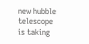new hubble telescope is taking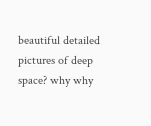beautiful detailed pictures of deep space? why why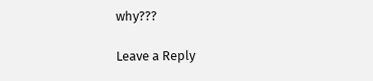why???

Leave a Reply